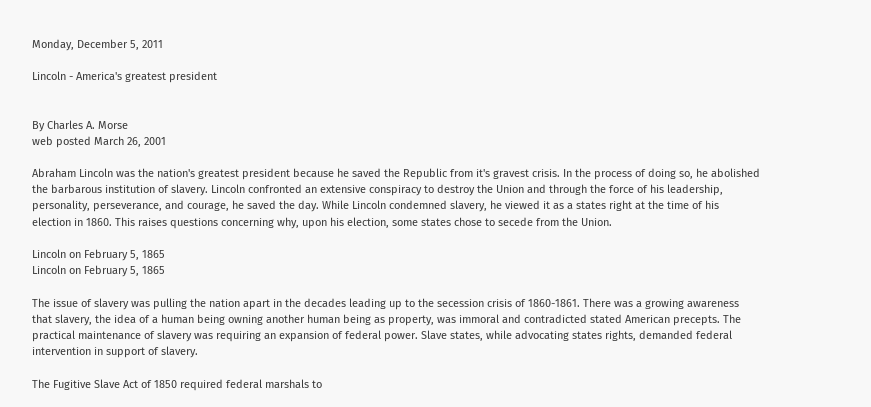Monday, December 5, 2011

Lincoln - America's greatest president


By Charles A. Morse
web posted March 26, 2001

Abraham Lincoln was the nation's greatest president because he saved the Republic from it's gravest crisis. In the process of doing so, he abolished the barbarous institution of slavery. Lincoln confronted an extensive conspiracy to destroy the Union and through the force of his leadership, personality, perseverance, and courage, he saved the day. While Lincoln condemned slavery, he viewed it as a states right at the time of his election in 1860. This raises questions concerning why, upon his election, some states chose to secede from the Union.

Lincoln on February 5, 1865
Lincoln on February 5, 1865

The issue of slavery was pulling the nation apart in the decades leading up to the secession crisis of 1860-1861. There was a growing awareness that slavery, the idea of a human being owning another human being as property, was immoral and contradicted stated American precepts. The practical maintenance of slavery was requiring an expansion of federal power. Slave states, while advocating states rights, demanded federal intervention in support of slavery.

The Fugitive Slave Act of 1850 required federal marshals to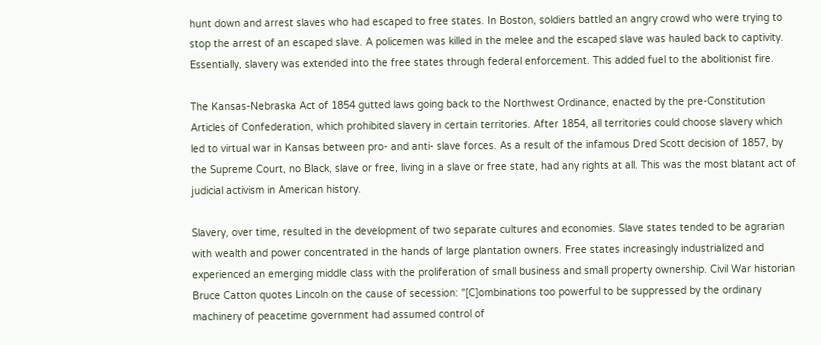hunt down and arrest slaves who had escaped to free states. In Boston, soldiers battled an angry crowd who were trying to stop the arrest of an escaped slave. A policemen was killed in the melee and the escaped slave was hauled back to captivity. Essentially, slavery was extended into the free states through federal enforcement. This added fuel to the abolitionist fire.

The Kansas-Nebraska Act of 1854 gutted laws going back to the Northwest Ordinance, enacted by the pre-Constitution Articles of Confederation, which prohibited slavery in certain territories. After 1854, all territories could choose slavery which led to virtual war in Kansas between pro- and anti- slave forces. As a result of the infamous Dred Scott decision of 1857, by the Supreme Court, no Black, slave or free, living in a slave or free state, had any rights at all. This was the most blatant act of judicial activism in American history.

Slavery, over time, resulted in the development of two separate cultures and economies. Slave states tended to be agrarian with wealth and power concentrated in the hands of large plantation owners. Free states increasingly industrialized and experienced an emerging middle class with the proliferation of small business and small property ownership. Civil War historian Bruce Catton quotes Lincoln on the cause of secession: "[C]ombinations too powerful to be suppressed by the ordinary machinery of peacetime government had assumed control of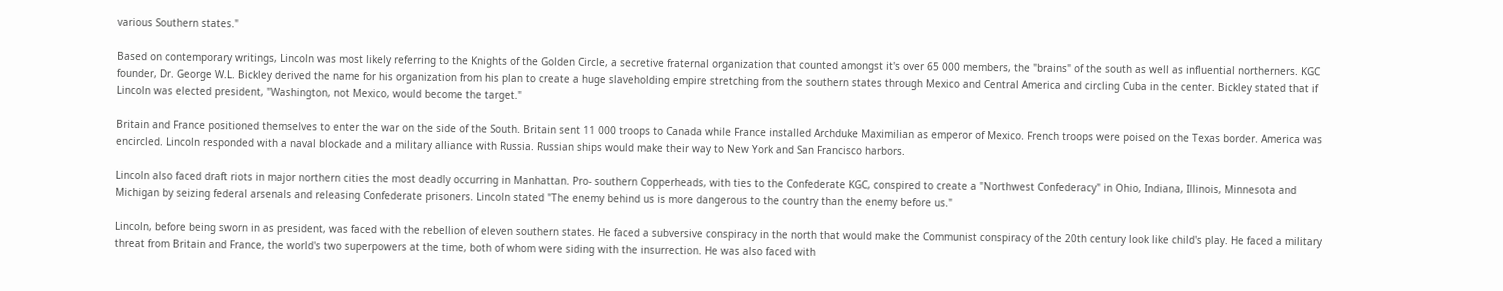various Southern states."

Based on contemporary writings, Lincoln was most likely referring to the Knights of the Golden Circle, a secretive fraternal organization that counted amongst it's over 65 000 members, the "brains" of the south as well as influential northerners. KGC founder, Dr. George W.L. Bickley derived the name for his organization from his plan to create a huge slaveholding empire stretching from the southern states through Mexico and Central America and circling Cuba in the center. Bickley stated that if Lincoln was elected president, "Washington, not Mexico, would become the target."

Britain and France positioned themselves to enter the war on the side of the South. Britain sent 11 000 troops to Canada while France installed Archduke Maximilian as emperor of Mexico. French troops were poised on the Texas border. America was encircled. Lincoln responded with a naval blockade and a military alliance with Russia. Russian ships would make their way to New York and San Francisco harbors.

Lincoln also faced draft riots in major northern cities the most deadly occurring in Manhattan. Pro- southern Copperheads, with ties to the Confederate KGC, conspired to create a "Northwest Confederacy" in Ohio, Indiana, Illinois, Minnesota and Michigan by seizing federal arsenals and releasing Confederate prisoners. Lincoln stated "The enemy behind us is more dangerous to the country than the enemy before us."

Lincoln, before being sworn in as president, was faced with the rebellion of eleven southern states. He faced a subversive conspiracy in the north that would make the Communist conspiracy of the 20th century look like child's play. He faced a military threat from Britain and France, the world's two superpowers at the time, both of whom were siding with the insurrection. He was also faced with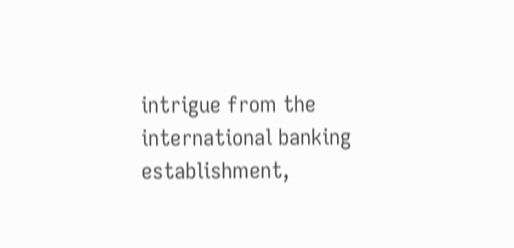intrigue from the international banking establishment,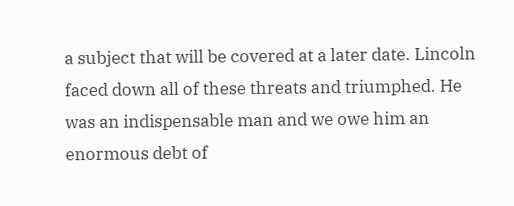a subject that will be covered at a later date. Lincoln faced down all of these threats and triumphed. He was an indispensable man and we owe him an enormous debt of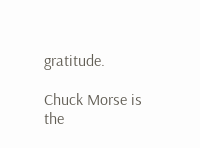gratitude.

Chuck Morse is the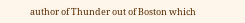author of Thunder out of Boston which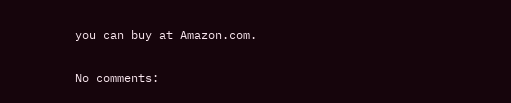you can buy at Amazon.com.

No comments: